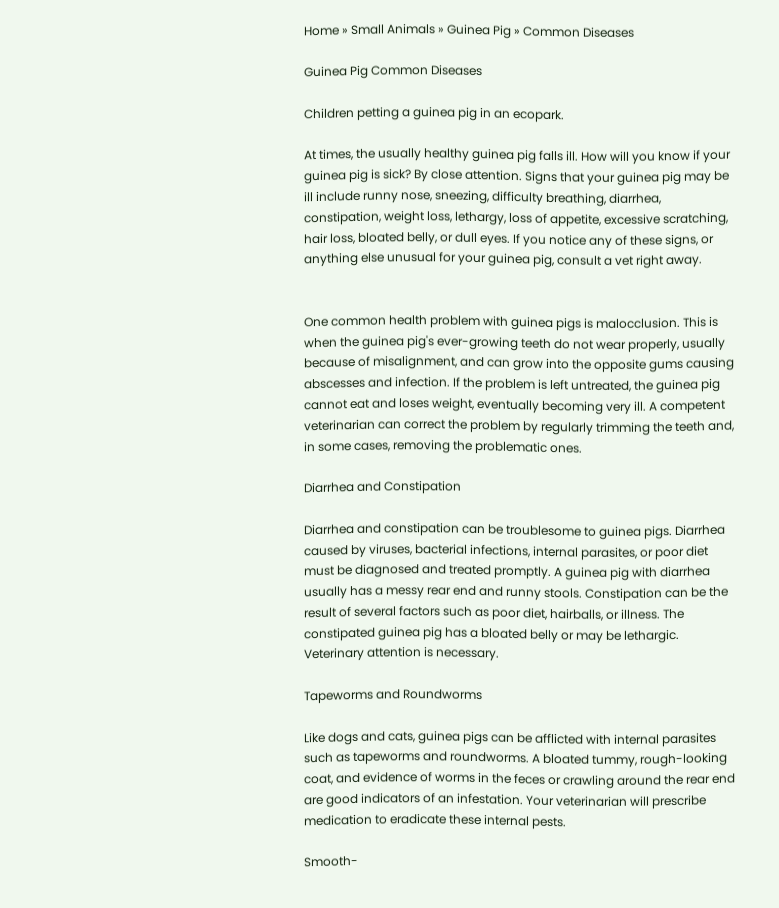Home » Small Animals » Guinea Pig » Common Diseases

Guinea Pig Common Diseases

Children petting a guinea pig in an ecopark.

At times, the usually healthy guinea pig falls ill. How will you know if your guinea pig is sick? By close attention. Signs that your guinea pig may be ill include runny nose, sneezing, difficulty breathing, diarrhea, constipation, weight loss, lethargy, loss of appetite, excessive scratching, hair loss, bloated belly, or dull eyes. If you notice any of these signs, or anything else unusual for your guinea pig, consult a vet right away.


One common health problem with guinea pigs is malocclusion. This is when the guinea pig's ever-growing teeth do not wear properly, usually because of misalignment, and can grow into the opposite gums causing abscesses and infection. If the problem is left untreated, the guinea pig cannot eat and loses weight, eventually becoming very ill. A competent veterinarian can correct the problem by regularly trimming the teeth and, in some cases, removing the problematic ones.

Diarrhea and Constipation

Diarrhea and constipation can be troublesome to guinea pigs. Diarrhea caused by viruses, bacterial infections, internal parasites, or poor diet must be diagnosed and treated promptly. A guinea pig with diarrhea usually has a messy rear end and runny stools. Constipation can be the result of several factors such as poor diet, hairballs, or illness. The constipated guinea pig has a bloated belly or may be lethargic. Veterinary attention is necessary.

Tapeworms and Roundworms

Like dogs and cats, guinea pigs can be afflicted with internal parasites such as tapeworms and roundworms. A bloated tummy, rough-looking coat, and evidence of worms in the feces or crawling around the rear end are good indicators of an infestation. Your veterinarian will prescribe medication to eradicate these internal pests.

Smooth-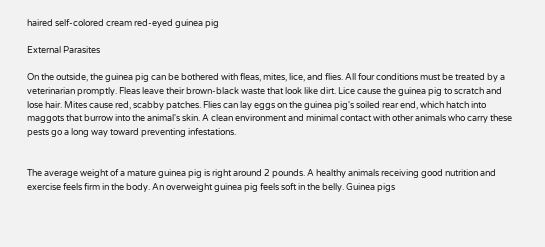haired self-colored cream red-eyed guinea pig

External Parasites

On the outside, the guinea pig can be bothered with fleas, mites, lice, and flies. All four conditions must be treated by a veterinarian promptly. Fleas leave their brown-black waste that look like dirt. Lice cause the guinea pig to scratch and lose hair. Mites cause red, scabby patches. Flies can lay eggs on the guinea pig's soiled rear end, which hatch into maggots that burrow into the animal's skin. A clean environment and minimal contact with other animals who carry these pests go a long way toward preventing infestations.


The average weight of a mature guinea pig is right around 2 pounds. A healthy animals receiving good nutrition and exercise feels firm in the body. An overweight guinea pig feels soft in the belly. Guinea pigs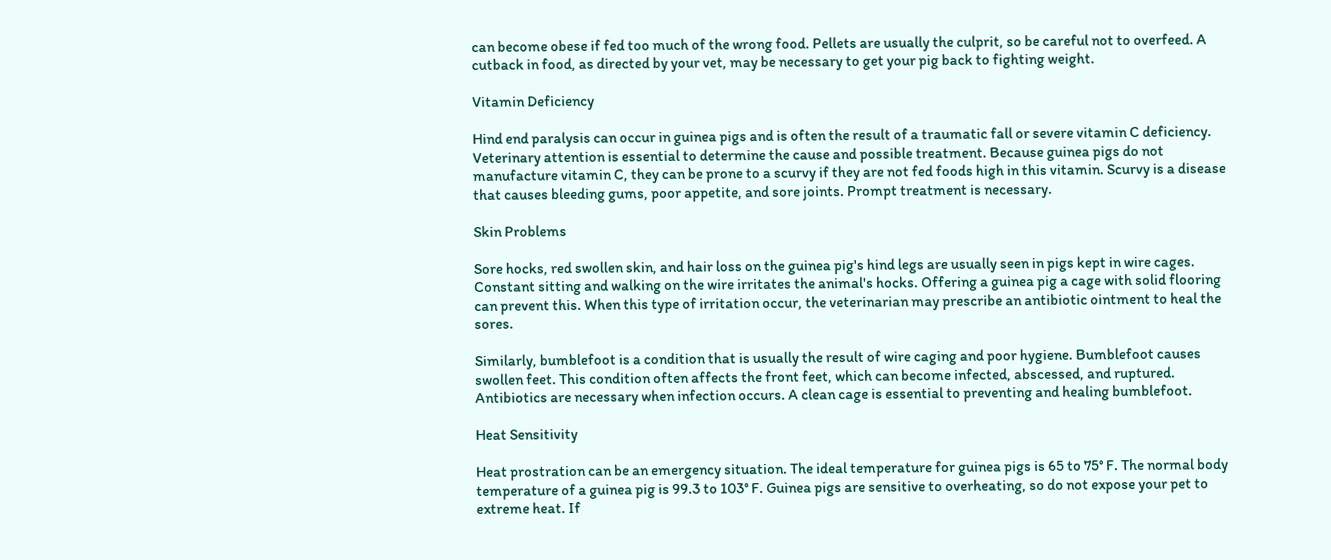can become obese if fed too much of the wrong food. Pellets are usually the culprit, so be careful not to overfeed. A cutback in food, as directed by your vet, may be necessary to get your pig back to fighting weight.

Vitamin Deficiency

Hind end paralysis can occur in guinea pigs and is often the result of a traumatic fall or severe vitamin C deficiency. Veterinary attention is essential to determine the cause and possible treatment. Because guinea pigs do not manufacture vitamin C, they can be prone to a scurvy if they are not fed foods high in this vitamin. Scurvy is a disease that causes bleeding gums, poor appetite, and sore joints. Prompt treatment is necessary.

Skin Problems

Sore hocks, red swollen skin, and hair loss on the guinea pig's hind legs are usually seen in pigs kept in wire cages. Constant sitting and walking on the wire irritates the animal's hocks. Offering a guinea pig a cage with solid flooring can prevent this. When this type of irritation occur, the veterinarian may prescribe an antibiotic ointment to heal the sores.

Similarly, bumblefoot is a condition that is usually the result of wire caging and poor hygiene. Bumblefoot causes swollen feet. This condition often affects the front feet, which can become infected, abscessed, and ruptured. Antibiotics are necessary when infection occurs. A clean cage is essential to preventing and healing bumblefoot.

Heat Sensitivity

Heat prostration can be an emergency situation. The ideal temperature for guinea pigs is 65 to 75° F. The normal body temperature of a guinea pig is 99.3 to 103° F. Guinea pigs are sensitive to overheating, so do not expose your pet to extreme heat. If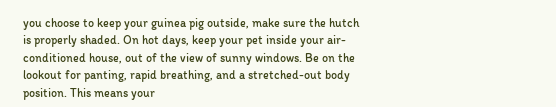you choose to keep your guinea pig outside, make sure the hutch is properly shaded. On hot days, keep your pet inside your air-conditioned house, out of the view of sunny windows. Be on the lookout for panting, rapid breathing, and a stretched-out body position. This means your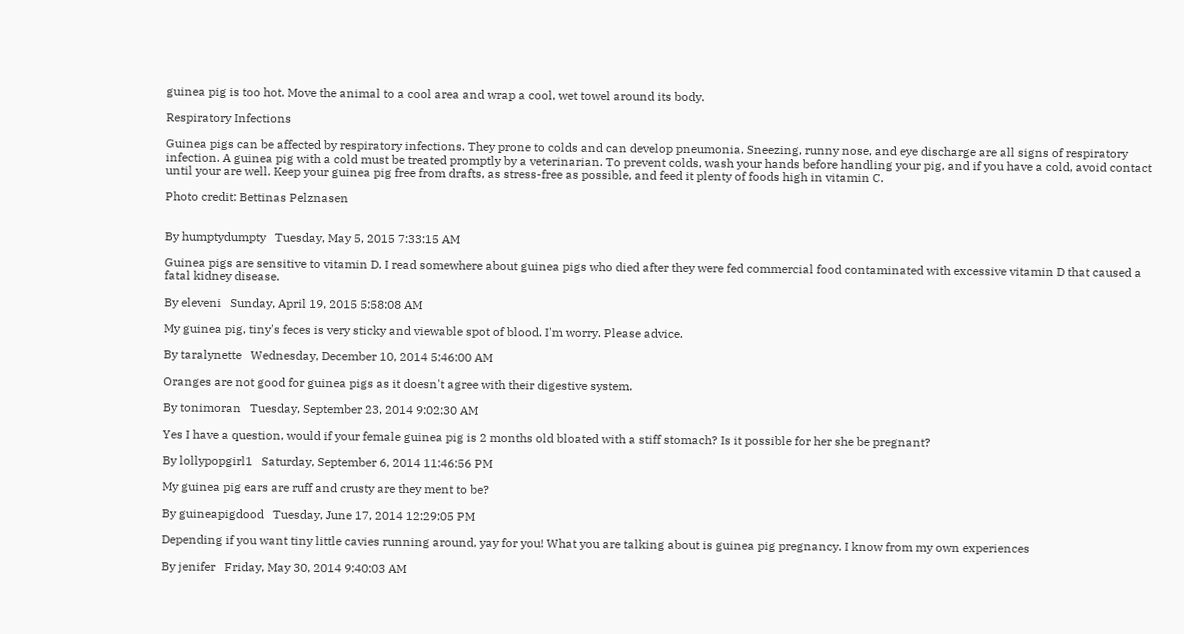guinea pig is too hot. Move the animal to a cool area and wrap a cool, wet towel around its body.

Respiratory Infections

Guinea pigs can be affected by respiratory infections. They prone to colds and can develop pneumonia. Sneezing, runny nose, and eye discharge are all signs of respiratory infection. A guinea pig with a cold must be treated promptly by a veterinarian. To prevent colds, wash your hands before handling your pig, and if you have a cold, avoid contact until your are well. Keep your guinea pig free from drafts, as stress-free as possible, and feed it plenty of foods high in vitamin C.

Photo credit: Bettinas Pelznasen


By humptydumpty   Tuesday, May 5, 2015 7:33:15 AM

Guinea pigs are sensitive to vitamin D. I read somewhere about guinea pigs who died after they were fed commercial food contaminated with excessive vitamin D that caused a fatal kidney disease.

By eleveni   Sunday, April 19, 2015 5:58:08 AM

My guinea pig, tiny's feces is very sticky and viewable spot of blood. I'm worry. Please advice.

By taralynette   Wednesday, December 10, 2014 5:46:00 AM

Oranges are not good for guinea pigs as it doesn't agree with their digestive system.

By tonimoran   Tuesday, September 23, 2014 9:02:30 AM

Yes I have a question, would if your female guinea pig is 2 months old bloated with a stiff stomach? Is it possible for her she be pregnant?

By lollypopgirl1   Saturday, September 6, 2014 11:46:56 PM

My guinea pig ears are ruff and crusty are they ment to be?

By guineapigdood   Tuesday, June 17, 2014 12:29:05 PM

Depending if you want tiny little cavies running around, yay for you! What you are talking about is guinea pig pregnancy. I know from my own experiences

By jenifer   Friday, May 30, 2014 9:40:03 AM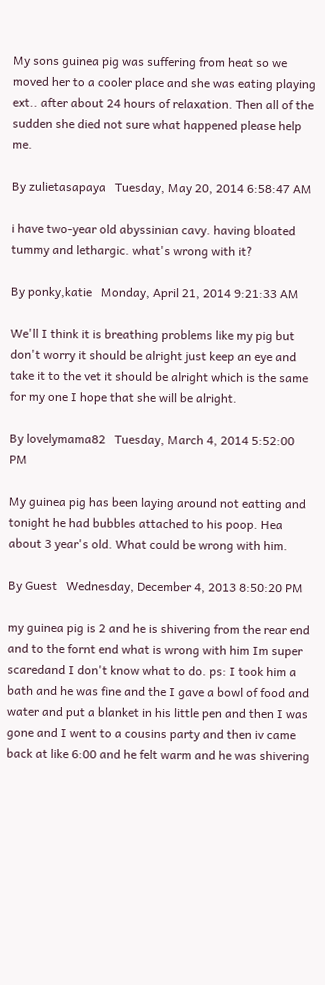My sons guinea pig was suffering from heat so we moved her to a cooler place and she was eating playing ext.. after about 24 hours of relaxation. Then all of the sudden she died not sure what happened please help me.

By zulietasapaya   Tuesday, May 20, 2014 6:58:47 AM

i have two-year old abyssinian cavy. having bloated tummy and lethargic. what's wrong with it?

By ponky,katie   Monday, April 21, 2014 9:21:33 AM

We'll I think it is breathing problems like my pig but don't worry it should be alright just keep an eye and take it to the vet it should be alright which is the same for my one I hope that she will be alright.

By lovelymama82   Tuesday, March 4, 2014 5:52:00 PM

My guinea pig has been laying around not eatting and tonight he had bubbles attached to his poop. Hea about 3 year's old. What could be wrong with him.

By Guest   Wednesday, December 4, 2013 8:50:20 PM

my guinea pig is 2 and he is shivering from the rear end and to the fornt end what is wrong with him Im super scaredand I don't know what to do. ps: I took him a bath and he was fine and the I gave a bowl of food and water and put a blanket in his little pen and then I was gone and I went to a cousins party and then iv came back at like 6:00 and he felt warm and he was shivering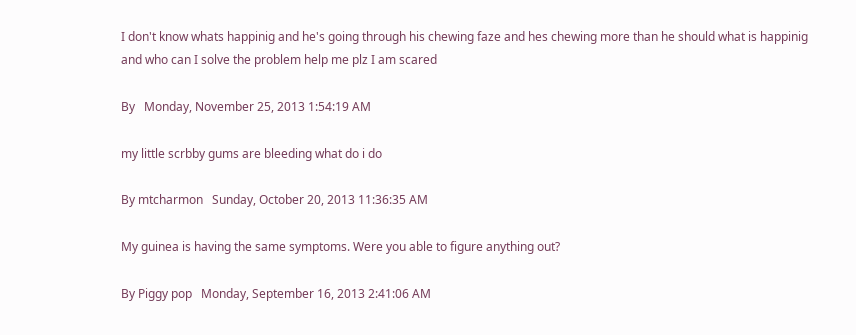I don't know whats happinig and he's going through his chewing faze and hes chewing more than he should what is happinig and who can I solve the problem help me plz I am scared

By   Monday, November 25, 2013 1:54:19 AM

my little scrbby gums are bleeding what do i do

By mtcharmon   Sunday, October 20, 2013 11:36:35 AM

My guinea is having the same symptoms. Were you able to figure anything out?

By Piggy pop   Monday, September 16, 2013 2:41:06 AM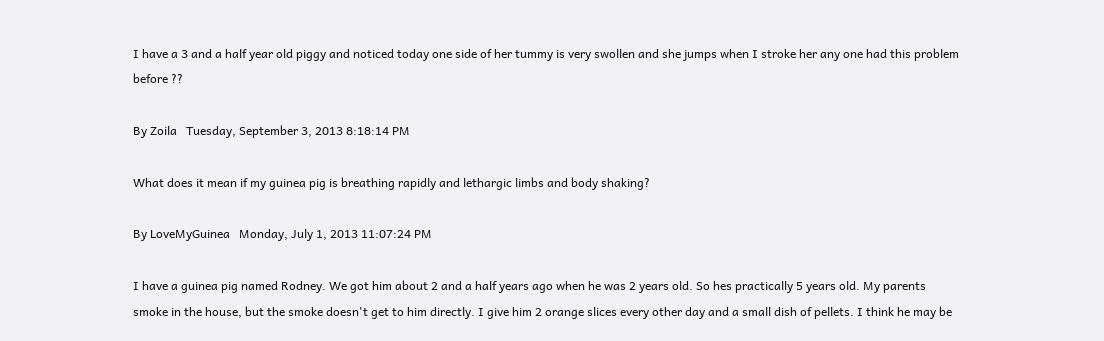I have a 3 and a half year old piggy and noticed today one side of her tummy is very swollen and she jumps when I stroke her any one had this problem before ??

By Zoila   Tuesday, September 3, 2013 8:18:14 PM

What does it mean if my guinea pig is breathing rapidly and lethargic limbs and body shaking?

By LoveMyGuinea   Monday, July 1, 2013 11:07:24 PM

I have a guinea pig named Rodney. We got him about 2 and a half years ago when he was 2 years old. So hes practically 5 years old. My parents smoke in the house, but the smoke doesn't get to him directly. I give him 2 orange slices every other day and a small dish of pellets. I think he may be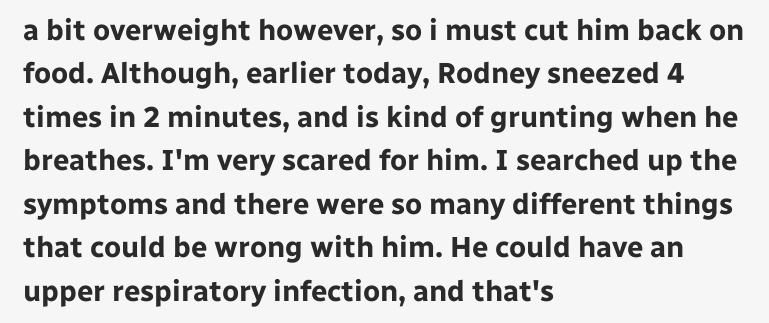a bit overweight however, so i must cut him back on food. Although, earlier today, Rodney sneezed 4 times in 2 minutes, and is kind of grunting when he breathes. I'm very scared for him. I searched up the symptoms and there were so many different things that could be wrong with him. He could have an upper respiratory infection, and that's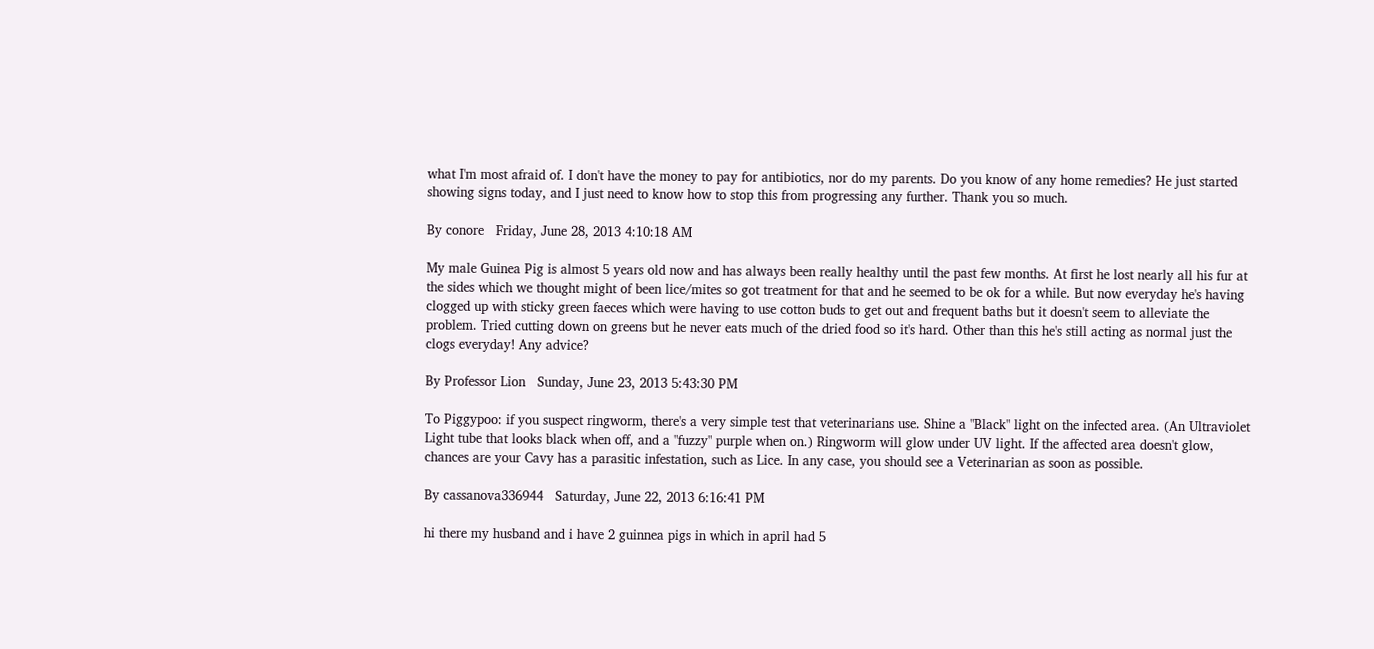what I'm most afraid of. I don't have the money to pay for antibiotics, nor do my parents. Do you know of any home remedies? He just started showing signs today, and I just need to know how to stop this from progressing any further. Thank you so much.

By conore   Friday, June 28, 2013 4:10:18 AM

My male Guinea Pig is almost 5 years old now and has always been really healthy until the past few months. At first he lost nearly all his fur at the sides which we thought might of been lice/mites so got treatment for that and he seemed to be ok for a while. But now everyday he's having clogged up with sticky green faeces which were having to use cotton buds to get out and frequent baths but it doesn't seem to alleviate the problem. Tried cutting down on greens but he never eats much of the dried food so it's hard. Other than this he's still acting as normal just the clogs everyday! Any advice?

By Professor Lion   Sunday, June 23, 2013 5:43:30 PM

To Piggypoo: if you suspect ringworm, there's a very simple test that veterinarians use. Shine a "Black" light on the infected area. (An Ultraviolet Light tube that looks black when off, and a "fuzzy" purple when on.) Ringworm will glow under UV light. If the affected area doesn't glow, chances are your Cavy has a parasitic infestation, such as Lice. In any case, you should see a Veterinarian as soon as possible.

By cassanova336944   Saturday, June 22, 2013 6:16:41 PM

hi there my husband and i have 2 guinnea pigs in which in april had 5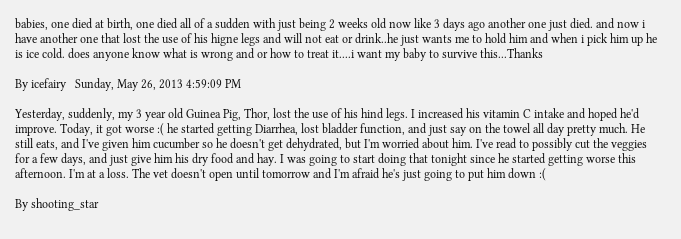babies, one died at birth, one died all of a sudden with just being 2 weeks old now like 3 days ago another one just died. and now i have another one that lost the use of his higne legs and will not eat or drink..he just wants me to hold him and when i pick him up he is ice cold. does anyone know what is wrong and or how to treat it....i want my baby to survive this...Thanks

By icefairy   Sunday, May 26, 2013 4:59:09 PM

Yesterday, suddenly, my 3 year old Guinea Pig, Thor, lost the use of his hind legs. I increased his vitamin C intake and hoped he'd improve. Today, it got worse :( he started getting Diarrhea, lost bladder function, and just say on the towel all day pretty much. He still eats, and I've given him cucumber so he doesn't get dehydrated, but I'm worried about him. I've read to possibly cut the veggies for a few days, and just give him his dry food and hay. I was going to start doing that tonight since he started getting worse this afternoon. I'm at a loss. The vet doesn't open until tomorrow and I'm afraid he's just going to put him down :(

By shooting_star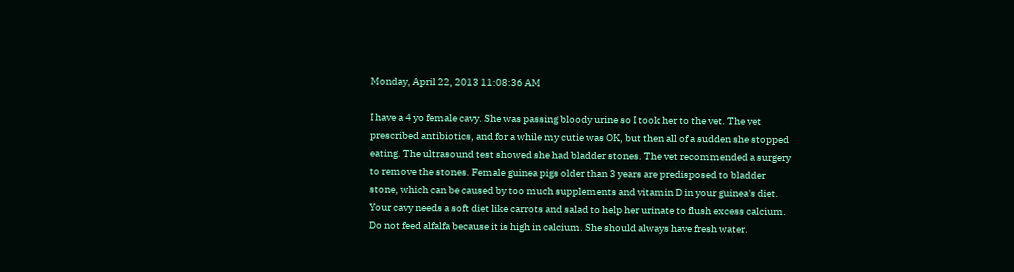Monday, April 22, 2013 11:08:36 AM

I have a 4 yo female cavy. She was passing bloody urine so I took her to the vet. The vet prescribed antibiotics, and for a while my cutie was OK, but then all of a sudden she stopped eating. The ultrasound test showed she had bladder stones. The vet recommended a surgery to remove the stones. Female guinea pigs older than 3 years are predisposed to bladder stone, which can be caused by too much supplements and vitamin D in your guinea's diet. Your cavy needs a soft diet like carrots and salad to help her urinate to flush excess calcium. Do not feed alfalfa because it is high in calcium. She should always have fresh water.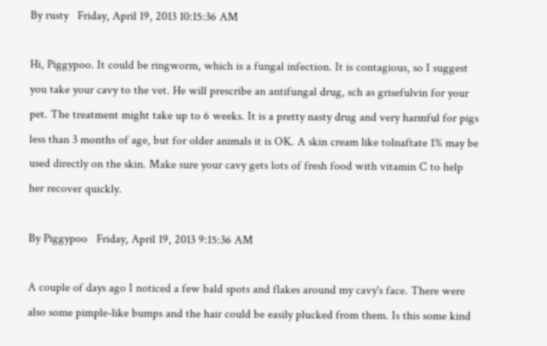By rusty   Friday, April 19, 2013 10:15:36 AM

Hi, Piggypoo. It could be ringworm, which is a fungal infection. It is contagious, so I suggest you take your cavy to the vet. He will prescribe an antifungal drug, sch as grisefulvin for your pet. The treatment might take up to 6 weeks. It is a pretty nasty drug and very harmful for pigs less than 3 months of age, but for older animals it is OK. A skin cream like tolnaftate 1% may be used directly on the skin. Make sure your cavy gets lots of fresh food with vitamin C to help her recover quickly.

By Piggypoo   Friday, April 19, 2013 9:15:36 AM

A couple of days ago I noticed a few bald spots and flakes around my cavy's face. There were also some pimple-like bumps and the hair could be easily plucked from them. Is this some kind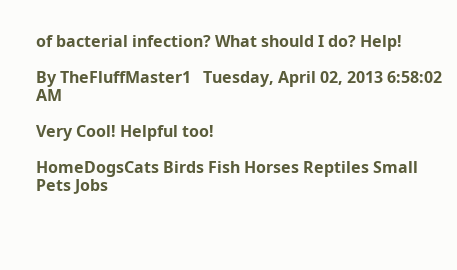of bacterial infection? What should I do? Help!

By TheFluffMaster1   Tuesday, April 02, 2013 6:58:02 AM

Very Cool! Helpful too!

HomeDogsCats Birds Fish Horses Reptiles Small Pets Jobs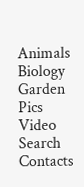Animals Biology Garden Pics Video Search Contacts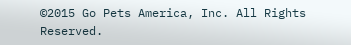©2015 Go Pets America, Inc. All Rights Reserved.